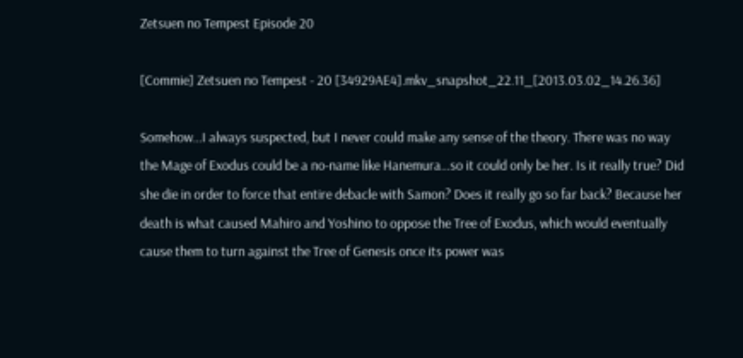Zetsuen no Tempest Episode 20

[Commie] Zetsuen no Tempest - 20 [34929AE4].mkv_snapshot_22.11_[2013.03.02_14.26.36]

Somehow…I always suspected, but I never could make any sense of the theory. There was no way the Mage of Exodus could be a no-name like Hanemura…so it could only be her. Is it really true? Did she die in order to force that entire debacle with Samon? Does it really go so far back? Because her death is what caused Mahiro and Yoshino to oppose the Tree of Exodus, which would eventually cause them to turn against the Tree of Genesis once its power was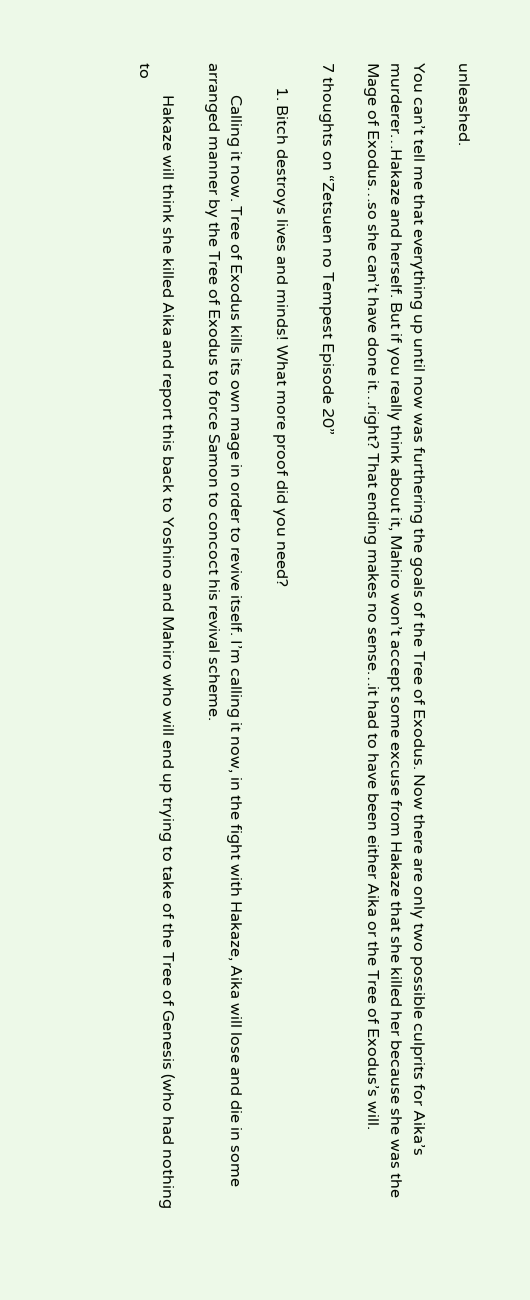unleashed.

You can’t tell me that everything up until now was furthering the goals of the Tree of Exodus. Now there are only two possible culprits for Aika’s murderer…Hakaze and herself. But if you really think about it, Mahiro won’t accept some excuse from Hakaze that she killed her because she was the Mage of Exodus…so she can’t have done it…right? That ending makes no sense…it had to have been either Aika or the Tree of Exodus’s will.

7 thoughts on “Zetsuen no Tempest Episode 20”

      1. Bitch destroys lives and minds! What more proof did you need?

        Calling it now. Tree of Exodus kills its own mage in order to revive itself. I’m calling it now, in the fight with Hakaze, Aika will lose and die in some arranged manner by the Tree of Exodus to force Samon to concoct his revival scheme.

        Hakaze will think she killed Aika and report this back to Yoshino and Mahiro who will end up trying to take of the Tree of Genesis (who had nothing to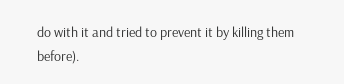do with it and tried to prevent it by killing them before).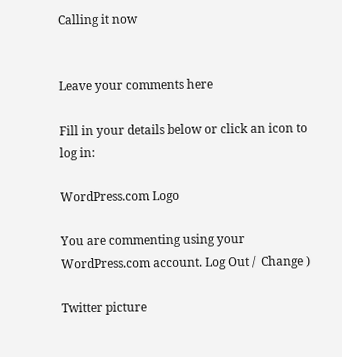Calling it now


Leave your comments here

Fill in your details below or click an icon to log in:

WordPress.com Logo

You are commenting using your WordPress.com account. Log Out /  Change )

Twitter picture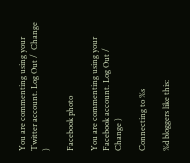You are commenting using your Twitter account. Log Out /  Change )

Facebook photo

You are commenting using your Facebook account. Log Out /  Change )

Connecting to %s

%d bloggers like this: